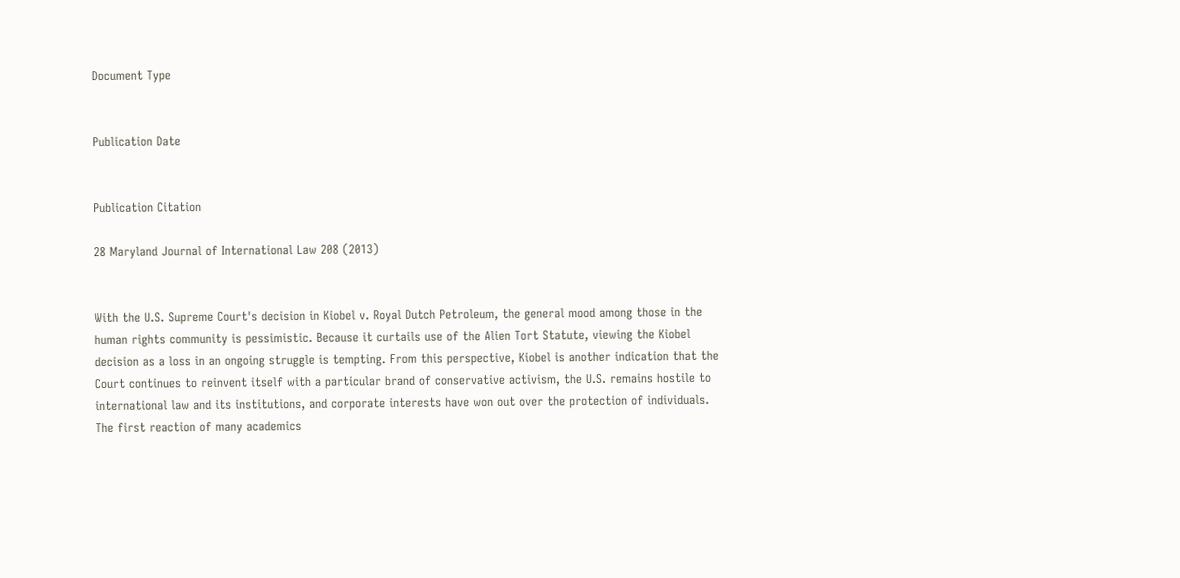Document Type


Publication Date


Publication Citation

28 Maryland Journal of International Law 208 (2013)


With the U.S. Supreme Court's decision in Kiobel v. Royal Dutch Petroleum, the general mood among those in the human rights community is pessimistic. Because it curtails use of the Alien Tort Statute, viewing the Kiobel decision as a loss in an ongoing struggle is tempting. From this perspective, Kiobel is another indication that the Court continues to reinvent itself with a particular brand of conservative activism, the U.S. remains hostile to international law and its institutions, and corporate interests have won out over the protection of individuals. The first reaction of many academics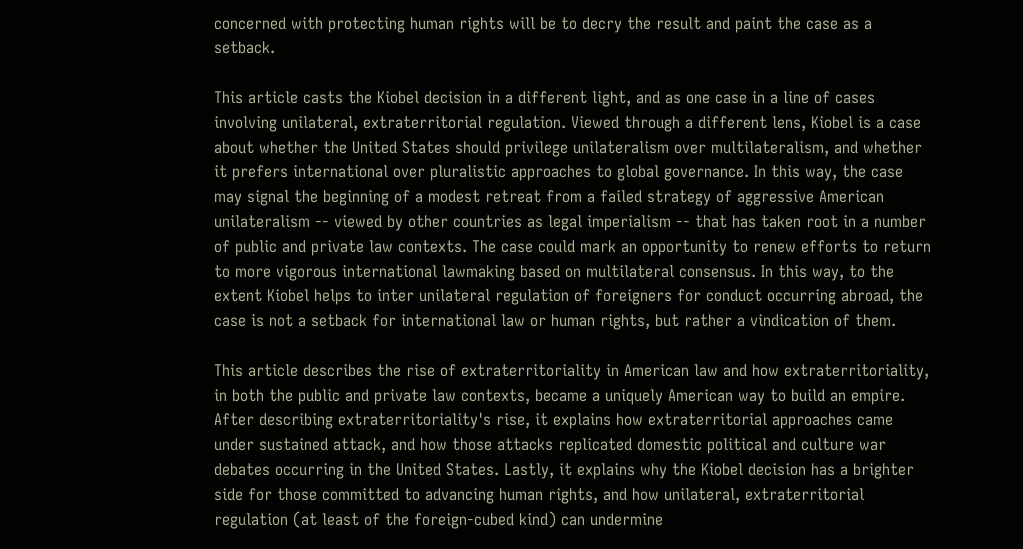concerned with protecting human rights will be to decry the result and paint the case as a setback.

This article casts the Kiobel decision in a different light, and as one case in a line of cases involving unilateral, extraterritorial regulation. Viewed through a different lens, Kiobel is a case about whether the United States should privilege unilateralism over multilateralism, and whether it prefers international over pluralistic approaches to global governance. In this way, the case may signal the beginning of a modest retreat from a failed strategy of aggressive American unilateralism -- viewed by other countries as legal imperialism -- that has taken root in a number of public and private law contexts. The case could mark an opportunity to renew efforts to return to more vigorous international lawmaking based on multilateral consensus. In this way, to the extent Kiobel helps to inter unilateral regulation of foreigners for conduct occurring abroad, the case is not a setback for international law or human rights, but rather a vindication of them.

This article describes the rise of extraterritoriality in American law and how extraterritoriality, in both the public and private law contexts, became a uniquely American way to build an empire. After describing extraterritoriality's rise, it explains how extraterritorial approaches came under sustained attack, and how those attacks replicated domestic political and culture war debates occurring in the United States. Lastly, it explains why the Kiobel decision has a brighter side for those committed to advancing human rights, and how unilateral, extraterritorial regulation (at least of the foreign-cubed kind) can undermine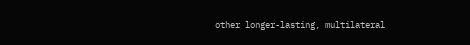other longer-lasting, multilateral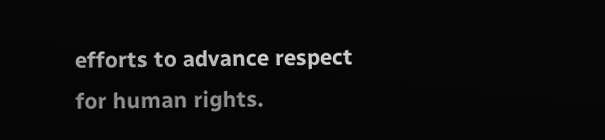efforts to advance respect for human rights.